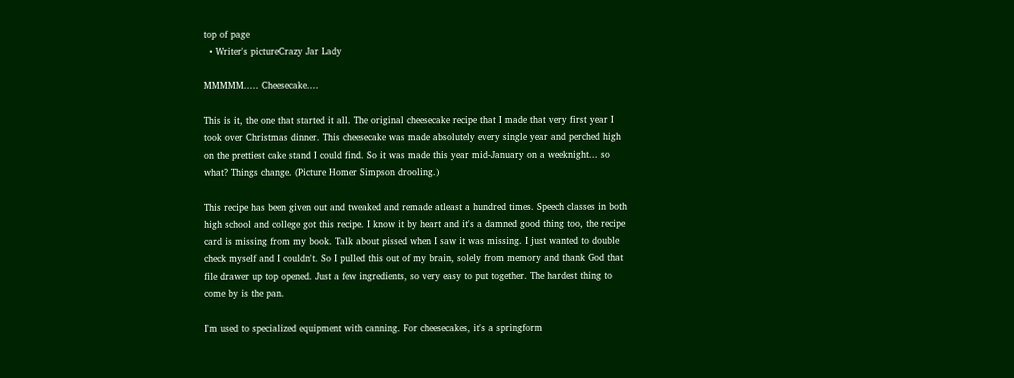top of page
  • Writer's pictureCrazy Jar Lady

MMMMM..... Cheesecake....

This is it, the one that started it all. The original cheesecake recipe that I made that very first year I took over Christmas dinner. This cheesecake was made absolutely every single year and perched high on the prettiest cake stand I could find. So it was made this year mid-January on a weeknight... so what? Things change. (Picture Homer Simpson drooling.)

This recipe has been given out and tweaked and remade atleast a hundred times. Speech classes in both high school and college got this recipe. I know it by heart and it's a damned good thing too, the recipe card is missing from my book. Talk about pissed when I saw it was missing. I just wanted to double check myself and I couldn't. So I pulled this out of my brain, solely from memory and thank God that file drawer up top opened. Just a few ingredients, so very easy to put together. The hardest thing to come by is the pan.

I'm used to specialized equipment with canning. For cheesecakes, it's a springform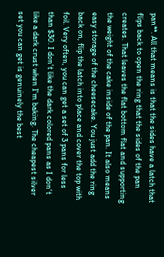pan**. All that means is that the sides have a latch that flips back to open the ring that the sides of the pan creates. That leaves the flat bottom flat and supporting the weight of the cake inside of the pan. It also means easy storage of the cheesecake. You just add the ring back on, flip the latch into place and cover the top with foil. Very often, you can get a set of 3 pans for less than $30. I don't like the dark colored pans as I don't like a dark crust when I'm baking. The cheapest silver set you can get is genuinely the best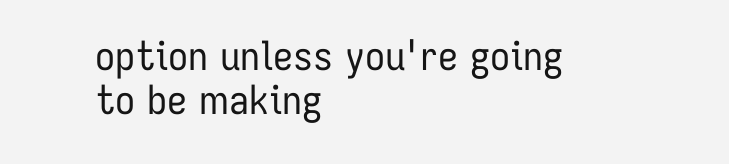option unless you're going to be making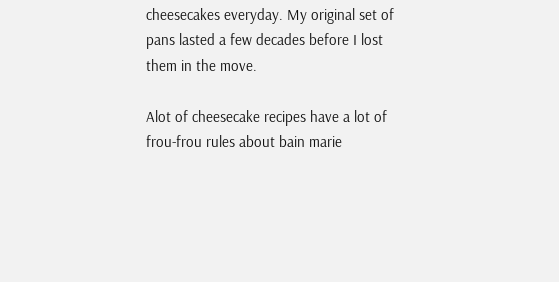cheesecakes everyday. My original set of pans lasted a few decades before I lost them in the move.

Alot of cheesecake recipes have a lot of frou-frou rules about bain marie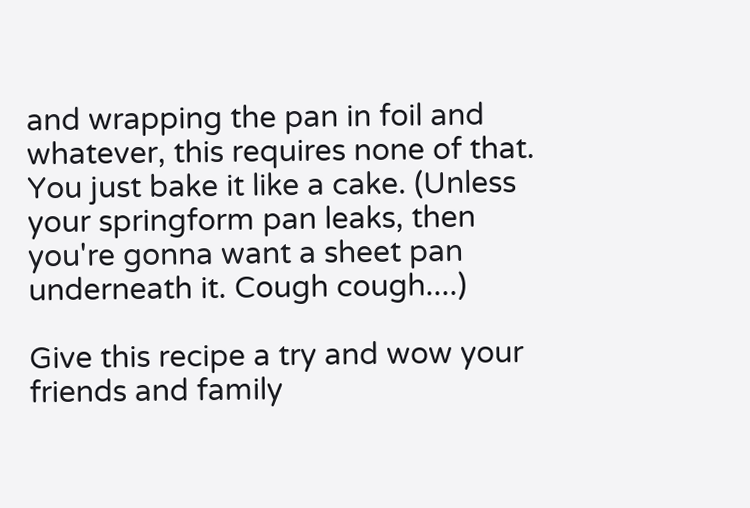and wrapping the pan in foil and whatever, this requires none of that. You just bake it like a cake. (Unless your springform pan leaks, then you're gonna want a sheet pan underneath it. Cough cough....)

Give this recipe a try and wow your friends and family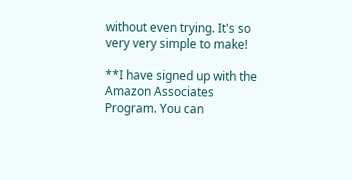without even trying. It's so very very simple to make!

**I have signed up with the Amazon Associates Program. You can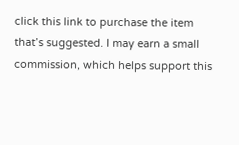click this link to purchase the item that’s suggested. I may earn a small commission, which helps support this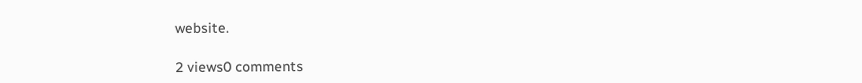website.

2 views0 comments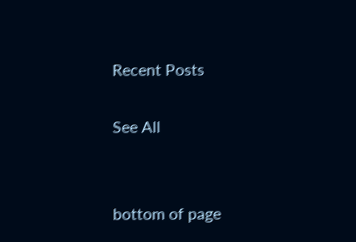Recent Posts

See All


bottom of page